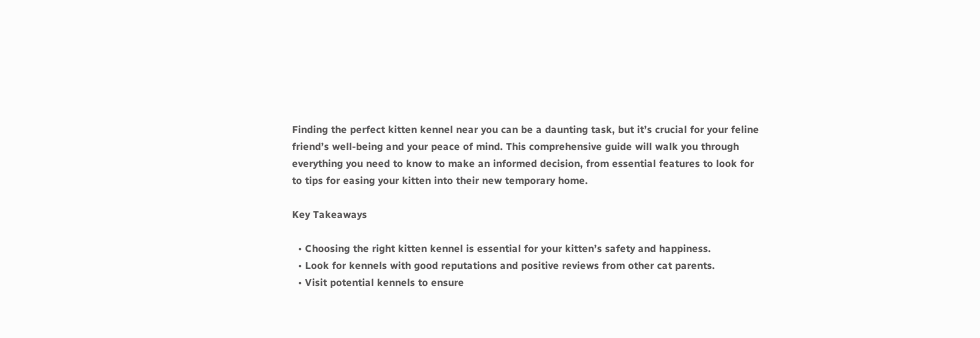Finding the perfect kitten kennel near you can be a daunting task, but it’s crucial for your feline friend’s well-being and your peace of mind. This comprehensive guide will walk you through everything you need to know to make an informed decision, from essential features to look for to tips for easing your kitten into their new temporary home.

Key Takeaways

  • Choosing the right kitten kennel is essential for your kitten’s safety and happiness.
  • Look for kennels with good reputations and positive reviews from other cat parents.
  • Visit potential kennels to ensure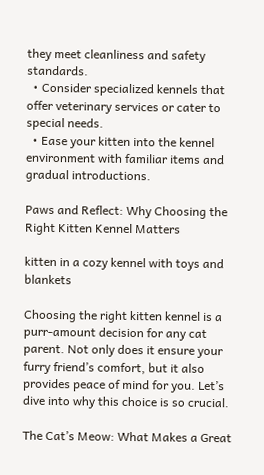they meet cleanliness and safety standards.
  • Consider specialized kennels that offer veterinary services or cater to special needs.
  • Ease your kitten into the kennel environment with familiar items and gradual introductions.

Paws and Reflect: Why Choosing the Right Kitten Kennel Matters

kitten in a cozy kennel with toys and blankets

Choosing the right kitten kennel is a purr-amount decision for any cat parent. Not only does it ensure your furry friend’s comfort, but it also provides peace of mind for you. Let’s dive into why this choice is so crucial.

The Cat’s Meow: What Makes a Great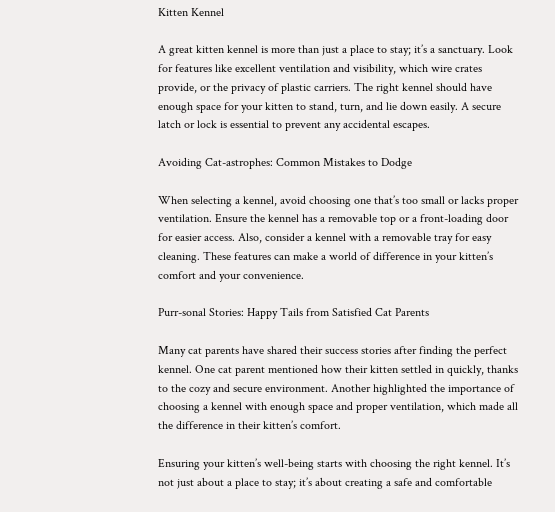Kitten Kennel

A great kitten kennel is more than just a place to stay; it’s a sanctuary. Look for features like excellent ventilation and visibility, which wire crates provide, or the privacy of plastic carriers. The right kennel should have enough space for your kitten to stand, turn, and lie down easily. A secure latch or lock is essential to prevent any accidental escapes.

Avoiding Cat-astrophes: Common Mistakes to Dodge

When selecting a kennel, avoid choosing one that’s too small or lacks proper ventilation. Ensure the kennel has a removable top or a front-loading door for easier access. Also, consider a kennel with a removable tray for easy cleaning. These features can make a world of difference in your kitten’s comfort and your convenience.

Purr-sonal Stories: Happy Tails from Satisfied Cat Parents

Many cat parents have shared their success stories after finding the perfect kennel. One cat parent mentioned how their kitten settled in quickly, thanks to the cozy and secure environment. Another highlighted the importance of choosing a kennel with enough space and proper ventilation, which made all the difference in their kitten’s comfort.

Ensuring your kitten’s well-being starts with choosing the right kennel. It’s not just about a place to stay; it’s about creating a safe and comfortable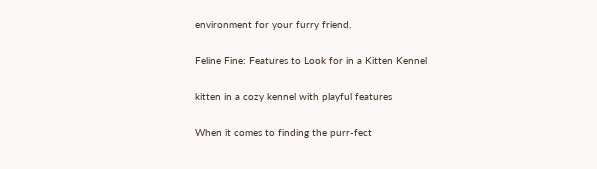environment for your furry friend.

Feline Fine: Features to Look for in a Kitten Kennel

kitten in a cozy kennel with playful features

When it comes to finding the purr-fect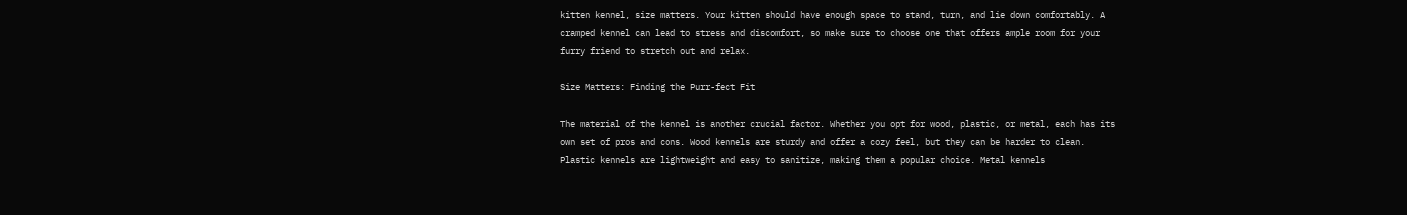kitten kennel, size matters. Your kitten should have enough space to stand, turn, and lie down comfortably. A cramped kennel can lead to stress and discomfort, so make sure to choose one that offers ample room for your furry friend to stretch out and relax.

Size Matters: Finding the Purr-fect Fit

The material of the kennel is another crucial factor. Whether you opt for wood, plastic, or metal, each has its own set of pros and cons. Wood kennels are sturdy and offer a cozy feel, but they can be harder to clean. Plastic kennels are lightweight and easy to sanitize, making them a popular choice. Metal kennels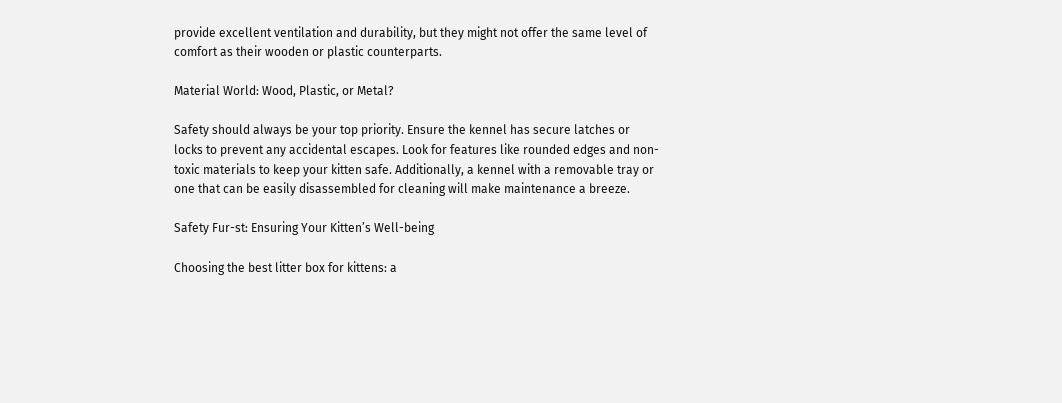provide excellent ventilation and durability, but they might not offer the same level of comfort as their wooden or plastic counterparts.

Material World: Wood, Plastic, or Metal?

Safety should always be your top priority. Ensure the kennel has secure latches or locks to prevent any accidental escapes. Look for features like rounded edges and non-toxic materials to keep your kitten safe. Additionally, a kennel with a removable tray or one that can be easily disassembled for cleaning will make maintenance a breeze.

Safety Fur-st: Ensuring Your Kitten’s Well-being

Choosing the best litter box for kittens: a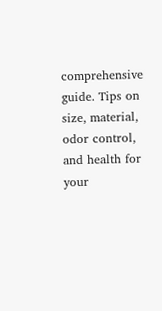comprehensive guide. Tips on size, material, odor control, and health for your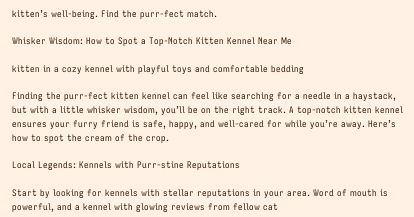kitten’s well-being. Find the purr-fect match.

Whisker Wisdom: How to Spot a Top-Notch Kitten Kennel Near Me

kitten in a cozy kennel with playful toys and comfortable bedding

Finding the purr-fect kitten kennel can feel like searching for a needle in a haystack, but with a little whisker wisdom, you’ll be on the right track. A top-notch kitten kennel ensures your furry friend is safe, happy, and well-cared for while you’re away. Here’s how to spot the cream of the crop.

Local Legends: Kennels with Purr-stine Reputations

Start by looking for kennels with stellar reputations in your area. Word of mouth is powerful, and a kennel with glowing reviews from fellow cat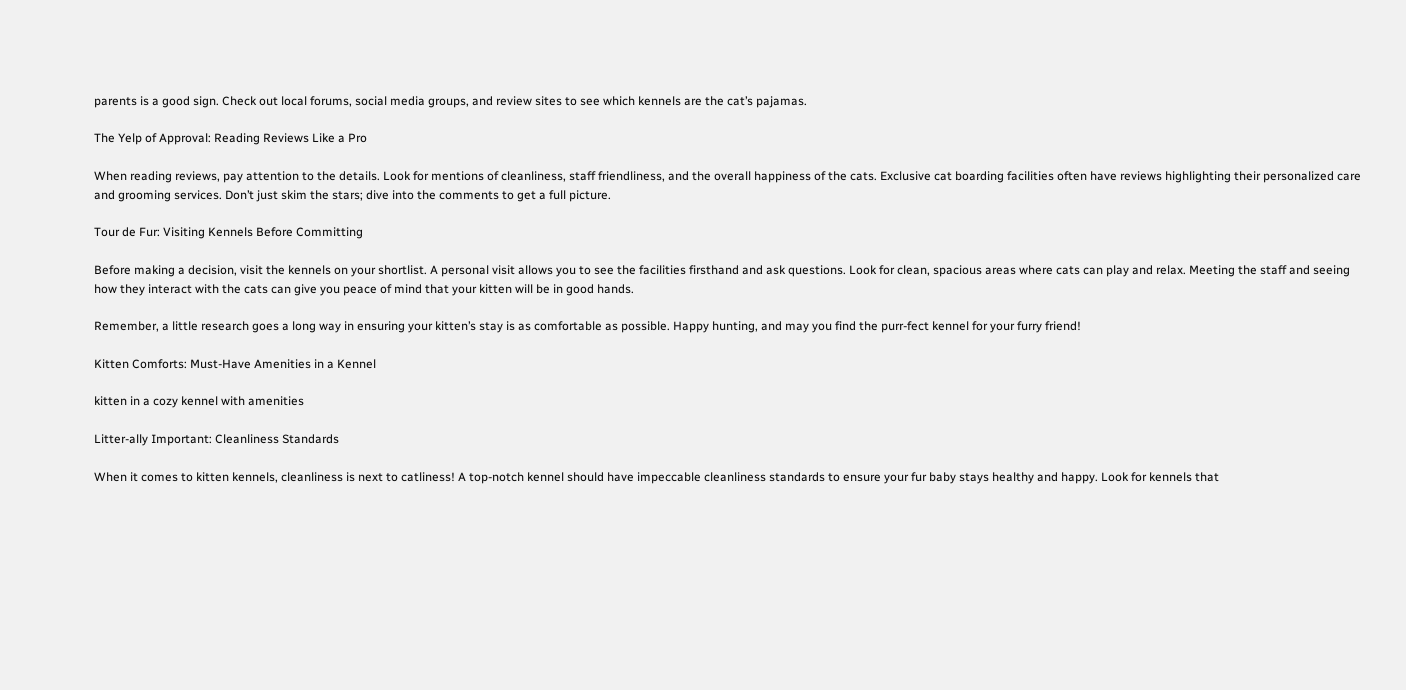parents is a good sign. Check out local forums, social media groups, and review sites to see which kennels are the cat’s pajamas.

The Yelp of Approval: Reading Reviews Like a Pro

When reading reviews, pay attention to the details. Look for mentions of cleanliness, staff friendliness, and the overall happiness of the cats. Exclusive cat boarding facilities often have reviews highlighting their personalized care and grooming services. Don’t just skim the stars; dive into the comments to get a full picture.

Tour de Fur: Visiting Kennels Before Committing

Before making a decision, visit the kennels on your shortlist. A personal visit allows you to see the facilities firsthand and ask questions. Look for clean, spacious areas where cats can play and relax. Meeting the staff and seeing how they interact with the cats can give you peace of mind that your kitten will be in good hands.

Remember, a little research goes a long way in ensuring your kitten’s stay is as comfortable as possible. Happy hunting, and may you find the purr-fect kennel for your furry friend!

Kitten Comforts: Must-Have Amenities in a Kennel

kitten in a cozy kennel with amenities

Litter-ally Important: Cleanliness Standards

When it comes to kitten kennels, cleanliness is next to catliness! A top-notch kennel should have impeccable cleanliness standards to ensure your fur baby stays healthy and happy. Look for kennels that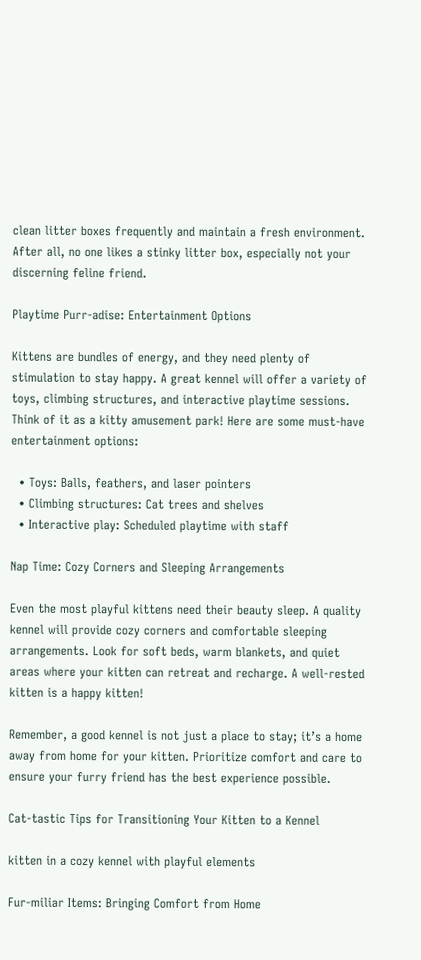clean litter boxes frequently and maintain a fresh environment. After all, no one likes a stinky litter box, especially not your discerning feline friend.

Playtime Purr-adise: Entertainment Options

Kittens are bundles of energy, and they need plenty of stimulation to stay happy. A great kennel will offer a variety of toys, climbing structures, and interactive playtime sessions. Think of it as a kitty amusement park! Here are some must-have entertainment options:

  • Toys: Balls, feathers, and laser pointers
  • Climbing structures: Cat trees and shelves
  • Interactive play: Scheduled playtime with staff

Nap Time: Cozy Corners and Sleeping Arrangements

Even the most playful kittens need their beauty sleep. A quality kennel will provide cozy corners and comfortable sleeping arrangements. Look for soft beds, warm blankets, and quiet areas where your kitten can retreat and recharge. A well-rested kitten is a happy kitten!

Remember, a good kennel is not just a place to stay; it’s a home away from home for your kitten. Prioritize comfort and care to ensure your furry friend has the best experience possible.

Cat-tastic Tips for Transitioning Your Kitten to a Kennel

kitten in a cozy kennel with playful elements

Fur-miliar Items: Bringing Comfort from Home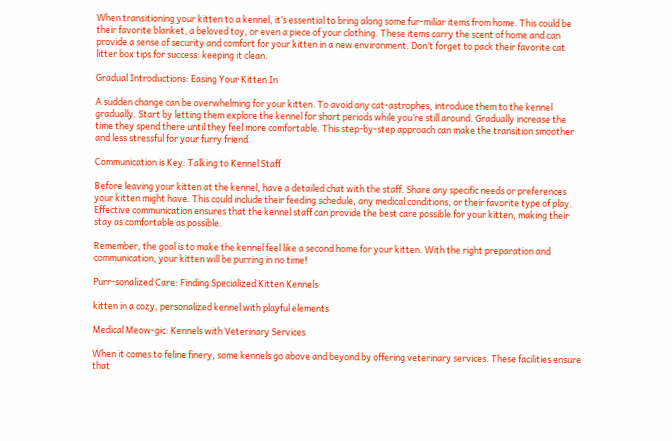When transitioning your kitten to a kennel, it’s essential to bring along some fur-miliar items from home. This could be their favorite blanket, a beloved toy, or even a piece of your clothing. These items carry the scent of home and can provide a sense of security and comfort for your kitten in a new environment. Don’t forget to pack their favorite cat litter box tips for success: keeping it clean.

Gradual Introductions: Easing Your Kitten In

A sudden change can be overwhelming for your kitten. To avoid any cat-astrophes, introduce them to the kennel gradually. Start by letting them explore the kennel for short periods while you’re still around. Gradually increase the time they spend there until they feel more comfortable. This step-by-step approach can make the transition smoother and less stressful for your furry friend.

Communication is Key: Talking to Kennel Staff

Before leaving your kitten at the kennel, have a detailed chat with the staff. Share any specific needs or preferences your kitten might have. This could include their feeding schedule, any medical conditions, or their favorite type of play. Effective communication ensures that the kennel staff can provide the best care possible for your kitten, making their stay as comfortable as possible.

Remember, the goal is to make the kennel feel like a second home for your kitten. With the right preparation and communication, your kitten will be purring in no time!

Purr-sonalized Care: Finding Specialized Kitten Kennels

kitten in a cozy, personalized kennel with playful elements

Medical Meow-gic: Kennels with Veterinary Services

When it comes to feline finery, some kennels go above and beyond by offering veterinary services. These facilities ensure that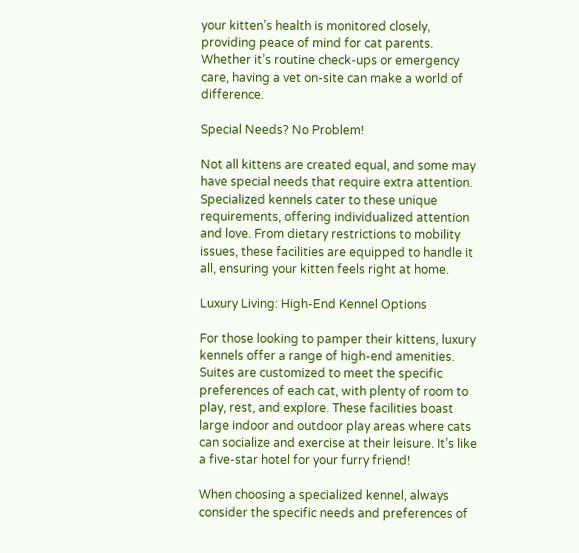your kitten’s health is monitored closely, providing peace of mind for cat parents. Whether it’s routine check-ups or emergency care, having a vet on-site can make a world of difference.

Special Needs? No Problem!

Not all kittens are created equal, and some may have special needs that require extra attention. Specialized kennels cater to these unique requirements, offering individualized attention and love. From dietary restrictions to mobility issues, these facilities are equipped to handle it all, ensuring your kitten feels right at home.

Luxury Living: High-End Kennel Options

For those looking to pamper their kittens, luxury kennels offer a range of high-end amenities. Suites are customized to meet the specific preferences of each cat, with plenty of room to play, rest, and explore. These facilities boast large indoor and outdoor play areas where cats can socialize and exercise at their leisure. It’s like a five-star hotel for your furry friend!

When choosing a specialized kennel, always consider the specific needs and preferences of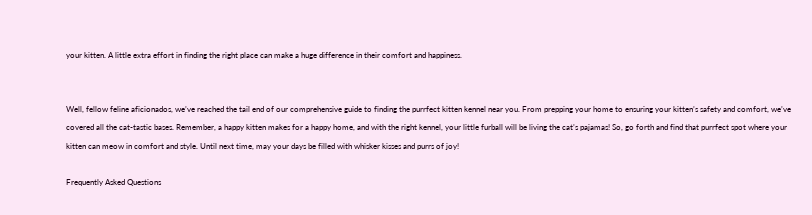your kitten. A little extra effort in finding the right place can make a huge difference in their comfort and happiness.


Well, fellow feline aficionados, we’ve reached the tail end of our comprehensive guide to finding the purrfect kitten kennel near you. From prepping your home to ensuring your kitten’s safety and comfort, we’ve covered all the cat-tastic bases. Remember, a happy kitten makes for a happy home, and with the right kennel, your little furball will be living the cat’s pajamas! So, go forth and find that purrfect spot where your kitten can meow in comfort and style. Until next time, may your days be filled with whisker kisses and purrs of joy!

Frequently Asked Questions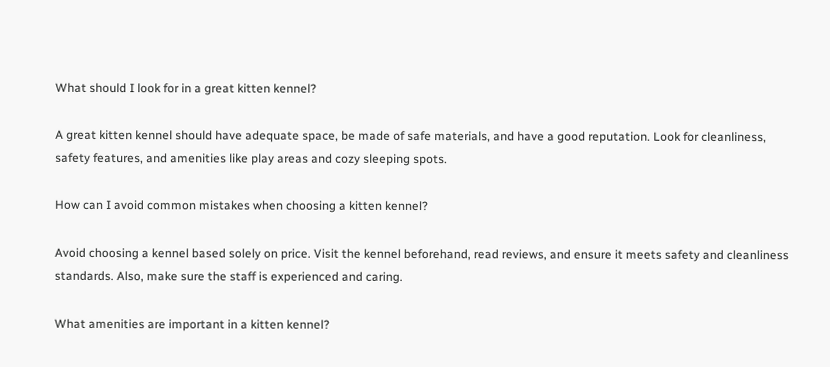What should I look for in a great kitten kennel?

A great kitten kennel should have adequate space, be made of safe materials, and have a good reputation. Look for cleanliness, safety features, and amenities like play areas and cozy sleeping spots.

How can I avoid common mistakes when choosing a kitten kennel?

Avoid choosing a kennel based solely on price. Visit the kennel beforehand, read reviews, and ensure it meets safety and cleanliness standards. Also, make sure the staff is experienced and caring.

What amenities are important in a kitten kennel?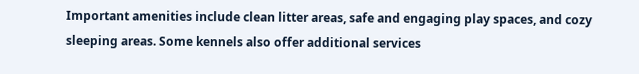Important amenities include clean litter areas, safe and engaging play spaces, and cozy sleeping areas. Some kennels also offer additional services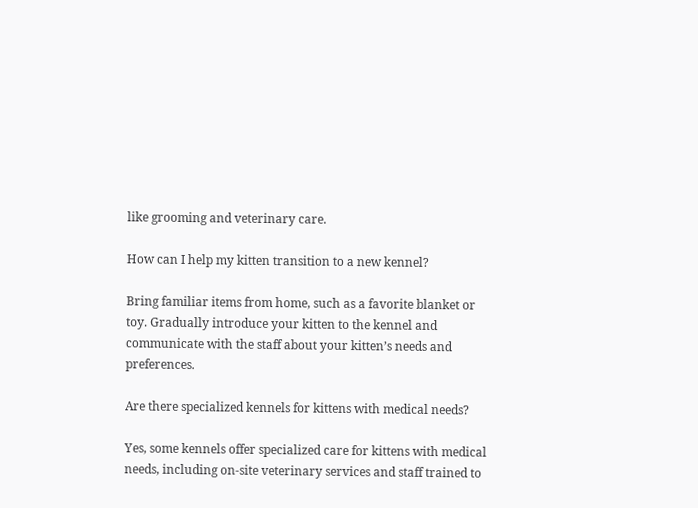like grooming and veterinary care.

How can I help my kitten transition to a new kennel?

Bring familiar items from home, such as a favorite blanket or toy. Gradually introduce your kitten to the kennel and communicate with the staff about your kitten’s needs and preferences.

Are there specialized kennels for kittens with medical needs?

Yes, some kennels offer specialized care for kittens with medical needs, including on-site veterinary services and staff trained to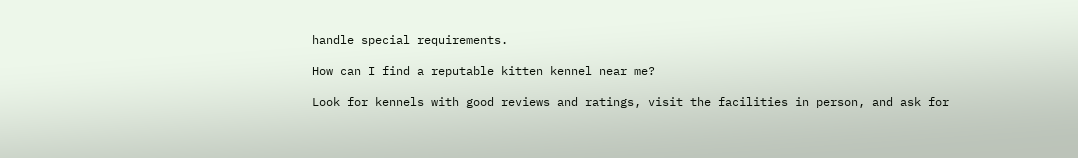handle special requirements.

How can I find a reputable kitten kennel near me?

Look for kennels with good reviews and ratings, visit the facilities in person, and ask for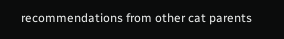recommendations from other cat parents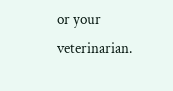or your veterinarian.